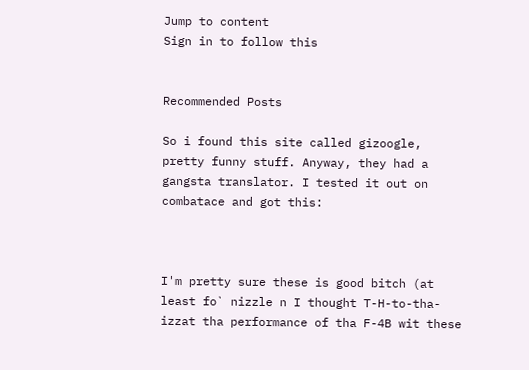Jump to content
Sign in to follow this


Recommended Posts

So i found this site called gizoogle, pretty funny stuff. Anyway, they had a gangsta translator. I tested it out on combatace and got this:



I'm pretty sure these is good bitch (at least fo` nizzle n I thought T-H-to-tha-izzat tha performance of tha F-4B wit these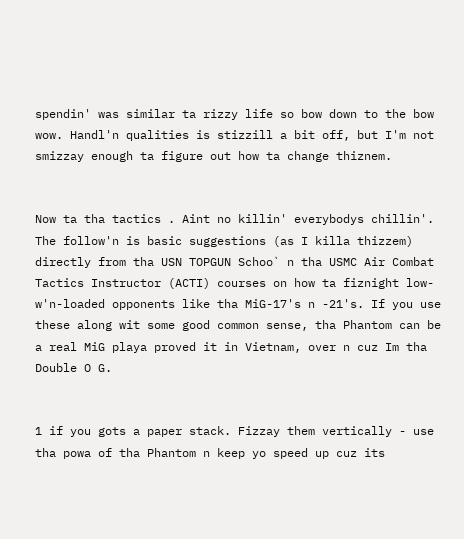spendin' was similar ta rizzy life so bow down to the bow wow. Handl'n qualities is stizzill a bit off, but I'm not smizzay enough ta figure out how ta change thiznem.


Now ta tha tactics . Aint no killin' everybodys chillin'. The follow'n is basic suggestions (as I killa thizzem) directly from tha USN TOPGUN Schoo` n tha USMC Air Combat Tactics Instructor (ACTI) courses on how ta fiznight low-w'n-loaded opponents like tha MiG-17's n -21's. If you use these along wit some good common sense, tha Phantom can be a real MiG playa proved it in Vietnam, over n cuz Im tha Double O G.


1 if you gots a paper stack. Fizzay them vertically - use tha powa of tha Phantom n keep yo speed up cuz its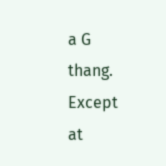a G thang. Except at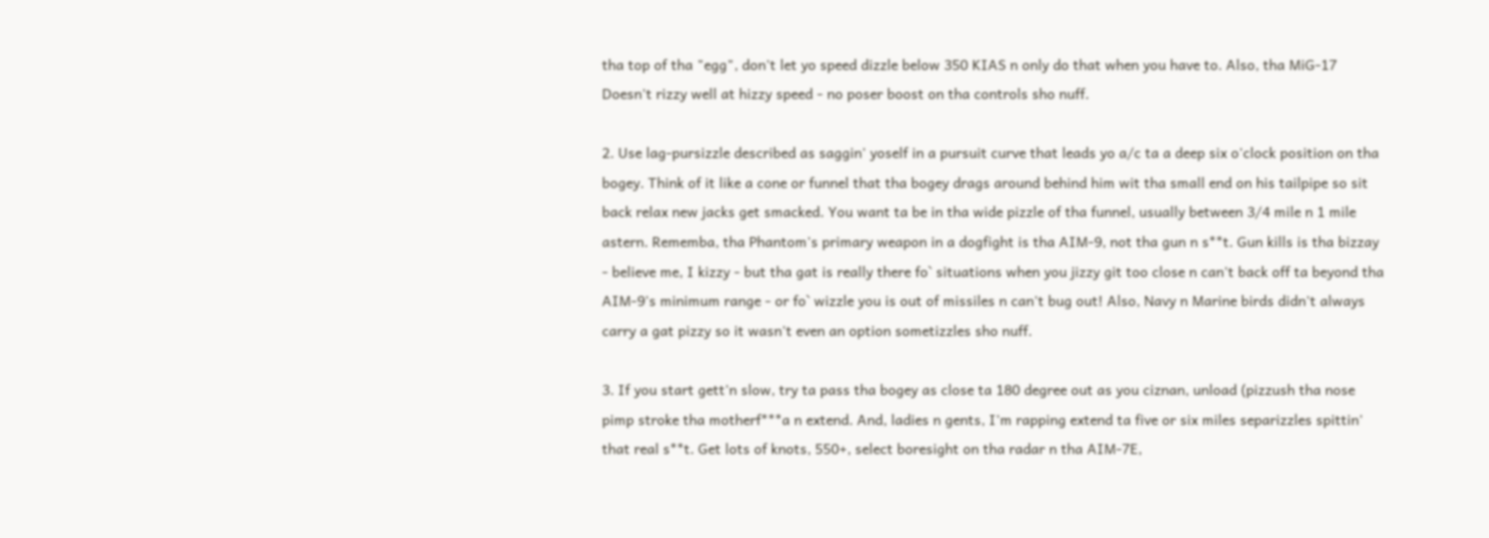tha top of tha "egg", don't let yo speed dizzle below 350 KIAS n only do that when you have to. Also, tha MiG-17 Doesn't rizzy well at hizzy speed - no poser boost on tha controls sho nuff.

2. Use lag-pursizzle described as saggin' yoself in a pursuit curve that leads yo a/c ta a deep six o'clock position on tha bogey. Think of it like a cone or funnel that tha bogey drags around behind him wit tha small end on his tailpipe so sit back relax new jacks get smacked. You want ta be in tha wide pizzle of tha funnel, usually between 3/4 mile n 1 mile astern. Rememba, tha Phantom's primary weapon in a dogfight is tha AIM-9, not tha gun n s**t. Gun kills is tha bizzay - believe me, I kizzy - but tha gat is really there fo` situations when you jizzy git too close n can't back off ta beyond tha AIM-9's minimum range - or fo` wizzle you is out of missiles n can't bug out! Also, Navy n Marine birds didn't always carry a gat pizzy so it wasn't even an option sometizzles sho nuff.

3. If you start gett'n slow, try ta pass tha bogey as close ta 180 degree out as you ciznan, unload (pizzush tha nose pimp stroke tha motherf***a n extend. And, ladies n gents, I'm rapping extend ta five or six miles separizzles spittin' that real s**t. Get lots of knots, 550+, select boresight on tha radar n tha AIM-7E,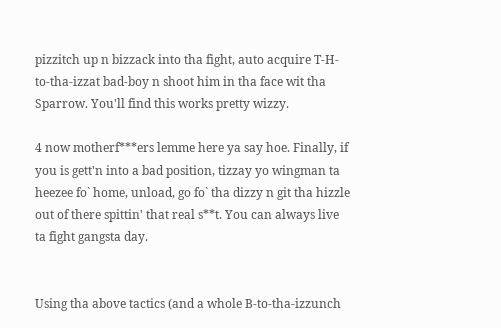pizzitch up n bizzack into tha fight, auto acquire T-H-to-tha-izzat bad-boy n shoot him in tha face wit tha Sparrow. You'll find this works pretty wizzy.

4 now motherf***ers lemme here ya say hoe. Finally, if you is gett'n into a bad position, tizzay yo wingman ta heezee fo` home, unload, go fo` tha dizzy n git tha hizzle out of there spittin' that real s**t. You can always live ta fight gangsta day.


Using tha above tactics (and a whole B-to-tha-izzunch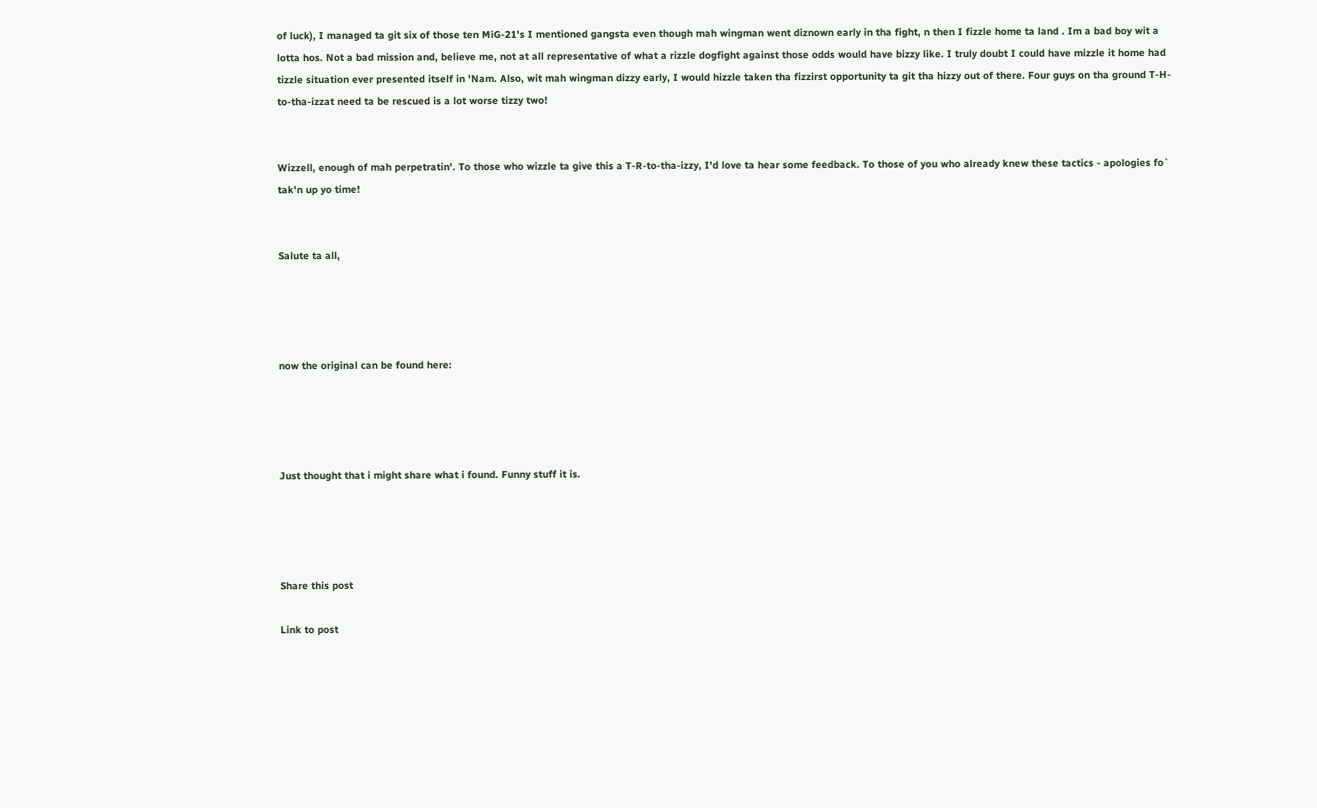of luck), I managed ta git six of those ten MiG-21's I mentioned gangsta even though mah wingman went diznown early in tha fight, n then I fizzle home ta land . Im a bad boy wit a lotta hos. Not a bad mission and, believe me, not at all representative of what a rizzle dogfight against those odds would have bizzy like. I truly doubt I could have mizzle it home had tizzle situation ever presented itself in 'Nam. Also, wit mah wingman dizzy early, I would hizzle taken tha fizzirst opportunity ta git tha hizzy out of there. Four guys on tha ground T-H-to-tha-izzat need ta be rescued is a lot worse tizzy two!


Wizzell, enough of mah perpetratin'. To those who wizzle ta give this a T-R-to-tha-izzy, I'd love ta hear some feedback. To those of you who already knew these tactics - apologies fo` tak'n up yo time!


Salute ta all,




now the original can be found here:




Just thought that i might share what i found. Funny stuff it is.




Share this post

Link to post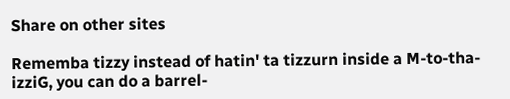Share on other sites

Rememba tizzy instead of hatin' ta tizzurn inside a M-to-tha-izziG, you can do a barrel-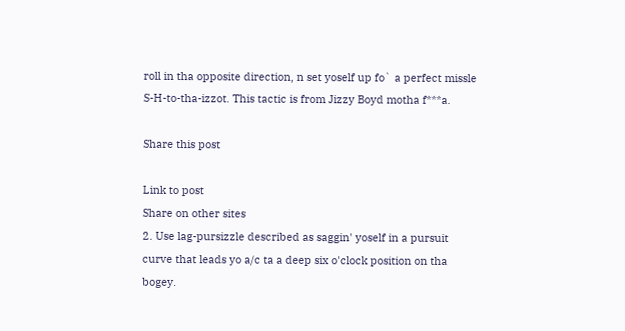roll in tha opposite direction, n set yoself up fo` a perfect missle S-H-to-tha-izzot. This tactic is from Jizzy Boyd motha f***a.

Share this post

Link to post
Share on other sites
2. Use lag-pursizzle described as saggin' yoself in a pursuit curve that leads yo a/c ta a deep six o'clock position on tha bogey.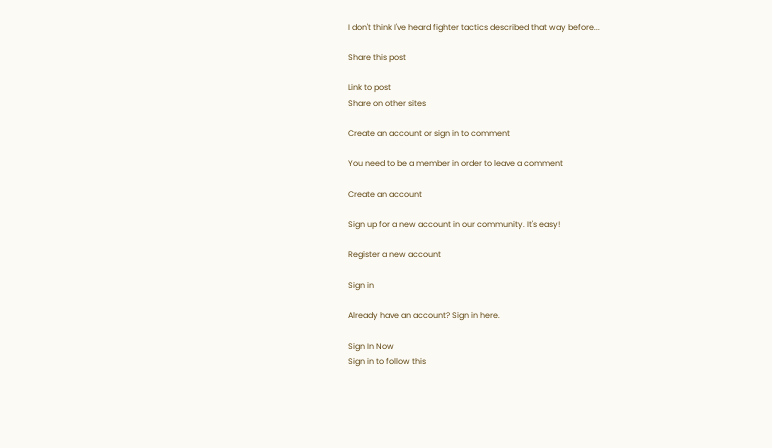I don't think I've heard fighter tactics described that way before...

Share this post

Link to post
Share on other sites

Create an account or sign in to comment

You need to be a member in order to leave a comment

Create an account

Sign up for a new account in our community. It's easy!

Register a new account

Sign in

Already have an account? Sign in here.

Sign In Now
Sign in to follow this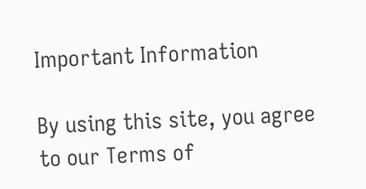Important Information

By using this site, you agree to our Terms of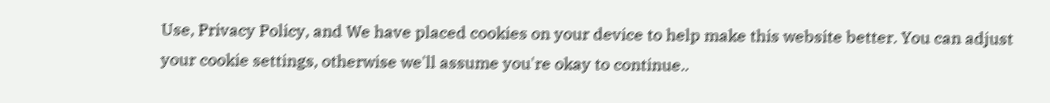Use, Privacy Policy, and We have placed cookies on your device to help make this website better. You can adjust your cookie settings, otherwise we'll assume you're okay to continue..